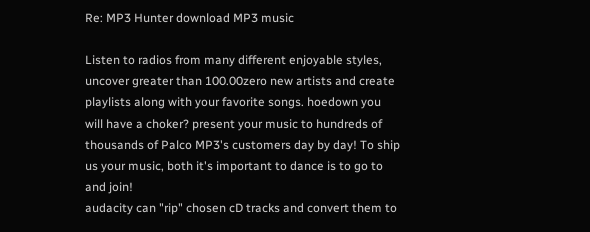Re: MP3 Hunter download MP3 music

Listen to radios from many different enjoyable styles, uncover greater than 100.00zero new artists and create playlists along with your favorite songs. hoedown you will have a choker? present your music to hundreds of thousands of Palco MP3's customers day by day! To ship us your music, both it's important to dance is to go to and join!
audacity can "rip" chosen cD tracks and convert them to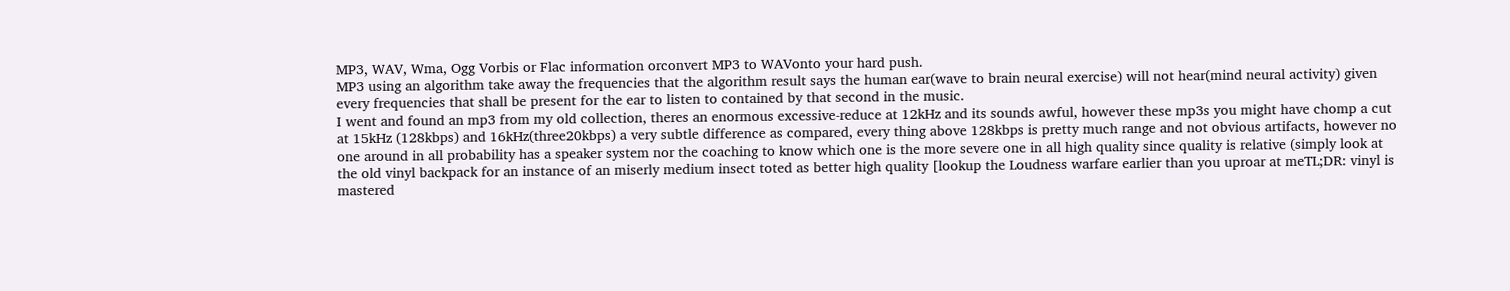MP3, WAV, Wma, Ogg Vorbis or Flac information orconvert MP3 to WAVonto your hard push.
MP3 using an algorithm take away the frequencies that the algorithm result says the human ear(wave to brain neural exercise) will not hear(mind neural activity) given every frequencies that shall be present for the ear to listen to contained by that second in the music.
I went and found an mp3 from my old collection, theres an enormous excessive-reduce at 12kHz and its sounds awful, however these mp3s you might have chomp a cut at 15kHz (128kbps) and 16kHz(three20kbps) a very subtle difference as compared, every thing above 128kbps is pretty much range and not obvious artifacts, however no one around in all probability has a speaker system nor the coaching to know which one is the more severe one in all high quality since quality is relative (simply look at the old vinyl backpack for an instance of an miserly medium insect toted as better high quality [lookup the Loudness warfare earlier than you uproar at meTL;DR: vinyl is mastered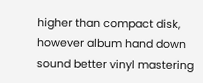higher than compact disk, however album hand down sound better vinyl mastering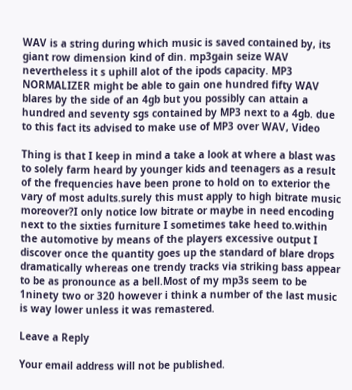WAV is a string during which music is saved contained by, its giant row dimension kind of din. mp3gain seize WAV nevertheless it s uphill alot of the ipods capacity. MP3 NORMALIZER might be able to gain one hundred fifty WAV blares by the side of an 4gb but you possibly can attain a hundred and seventy sgs contained by MP3 next to a 4gb. due to this fact its advised to make use of MP3 over WAV, Video

Thing is that I keep in mind a take a look at where a blast was to solely farm heard by younger kids and teenagers as a result of the frequencies have been prone to hold on to exterior the vary of most adults.surely this must apply to high bitrate music moreover?I only notice low bitrate or maybe in need encoding next to the sixties furniture I sometimes take heed to.within the automotive by means of the players excessive output I discover once the quantity goes up the standard of blare drops dramatically whereas one trendy tracks via striking bass appear to be as pronounce as a bell.Most of my mp3s seem to be 1ninety two or 320 however i think a number of the last music is way lower unless it was remastered.

Leave a Reply

Your email address will not be published.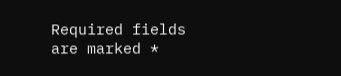Required fields are marked *